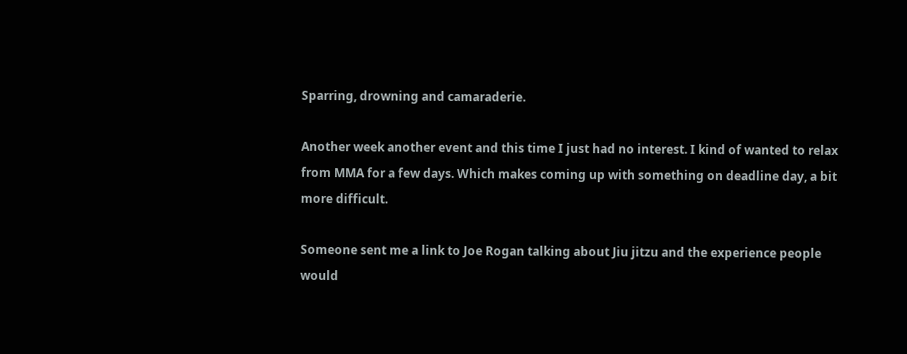Sparring, drowning and camaraderie.

Another week another event and this time I just had no interest. I kind of wanted to relax from MMA for a few days. Which makes coming up with something on deadline day, a bit more difficult.

Someone sent me a link to Joe Rogan talking about Jiu jitzu and the experience people would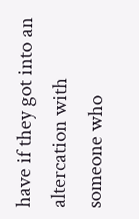have if they got into an altercation with someone who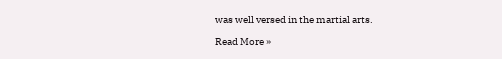was well versed in the martial arts.

Read More »